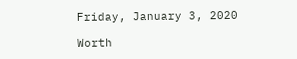Friday, January 3, 2020

Worth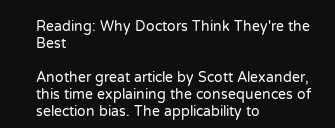Reading: Why Doctors Think They're the Best

Another great article by Scott Alexander, this time explaining the consequences of selection bias. The applicability to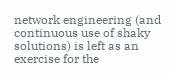network engineering (and continuous use of shaky solutions) is left as an exercise for the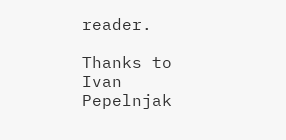reader.

Thanks to Ivan Pepelnjak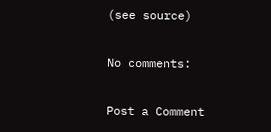(see source)

No comments:

Post a Comment